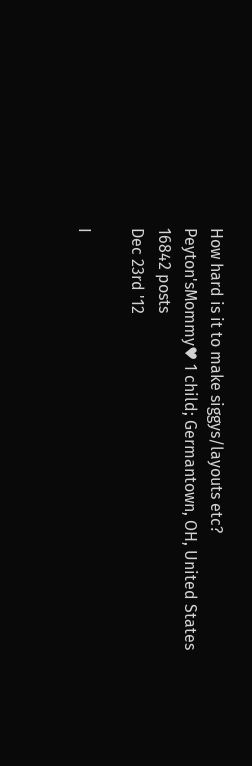How hard is it to make siggys/layouts etc? Peyton'sMommy♥ 1 child; Germantown, OH, United States 16842 posts
Dec 23rd '12

I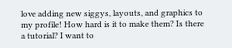love adding new siggys, layouts, and graphics to my profile! How hard is it to make them? Is there a tutorial? I want to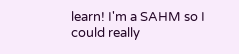learn! I'm a SAHM so I could really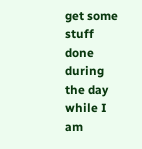get some stuff done during the day while I am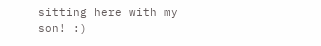sitting here with my son! :)